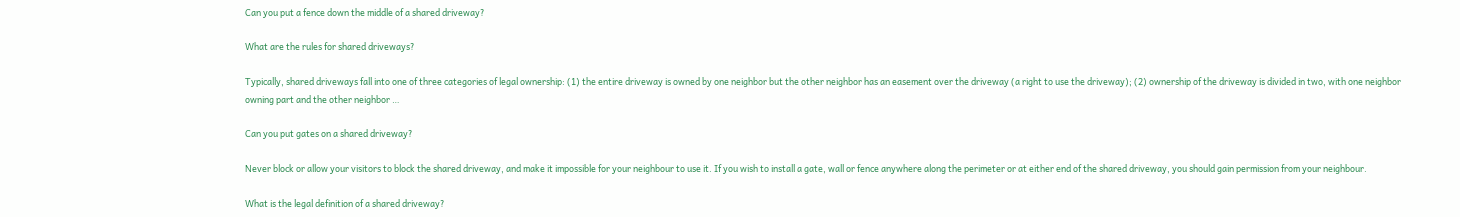Can you put a fence down the middle of a shared driveway?

What are the rules for shared driveways?

Typically, shared driveways fall into one of three categories of legal ownership: (1) the entire driveway is owned by one neighbor but the other neighbor has an easement over the driveway (a right to use the driveway); (2) ownership of the driveway is divided in two, with one neighbor owning part and the other neighbor …

Can you put gates on a shared driveway?

Never block or allow your visitors to block the shared driveway, and make it impossible for your neighbour to use it. If you wish to install a gate, wall or fence anywhere along the perimeter or at either end of the shared driveway, you should gain permission from your neighbour.

What is the legal definition of a shared driveway?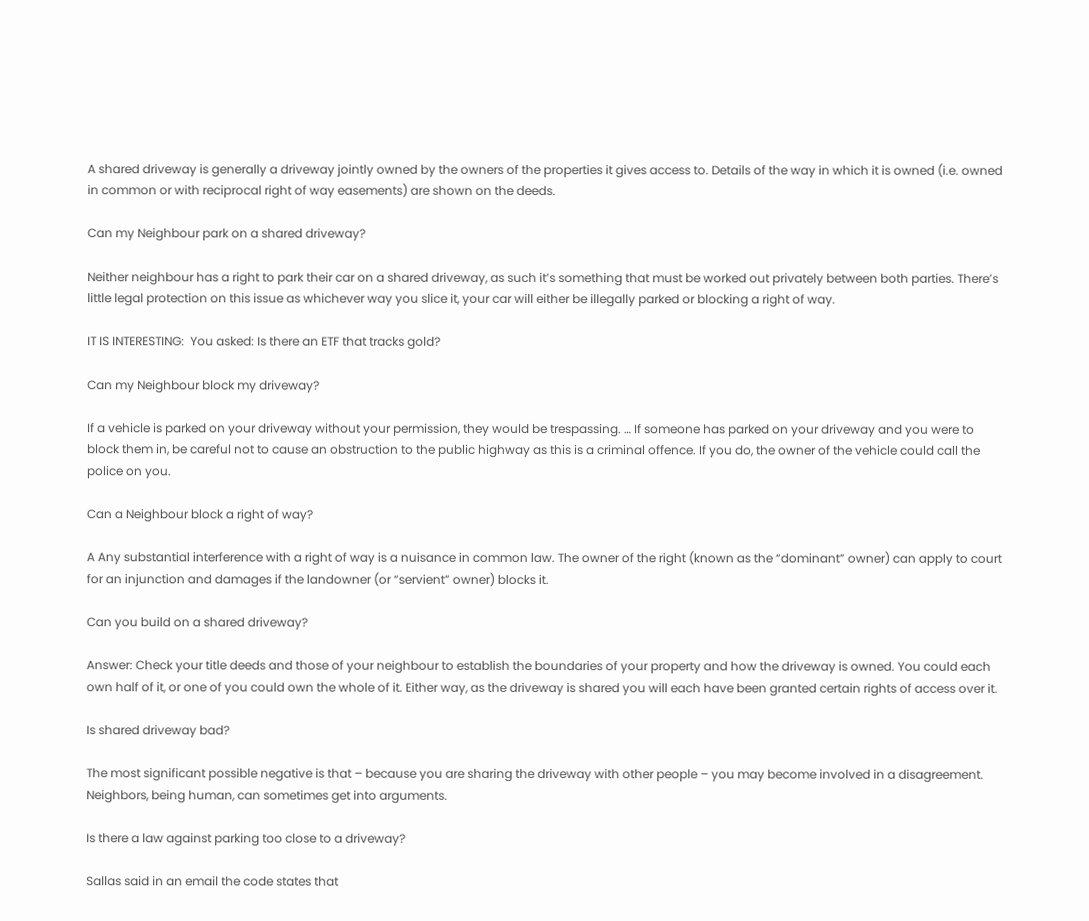A shared driveway is generally a driveway jointly owned by the owners of the properties it gives access to. Details of the way in which it is owned (i.e. owned in common or with reciprocal right of way easements) are shown on the deeds.

Can my Neighbour park on a shared driveway?

Neither neighbour has a right to park their car on a shared driveway, as such it’s something that must be worked out privately between both parties. There’s little legal protection on this issue as whichever way you slice it, your car will either be illegally parked or blocking a right of way.

IT IS INTERESTING:  You asked: Is there an ETF that tracks gold?

Can my Neighbour block my driveway?

If a vehicle is parked on your driveway without your permission, they would be trespassing. … If someone has parked on your driveway and you were to block them in, be careful not to cause an obstruction to the public highway as this is a criminal offence. If you do, the owner of the vehicle could call the police on you.

Can a Neighbour block a right of way?

A Any substantial interference with a right of way is a nuisance in common law. The owner of the right (known as the “dominant” owner) can apply to court for an injunction and damages if the landowner (or “servient” owner) blocks it.

Can you build on a shared driveway?

Answer: Check your title deeds and those of your neighbour to establish the boundaries of your property and how the driveway is owned. You could each own half of it, or one of you could own the whole of it. Either way, as the driveway is shared you will each have been granted certain rights of access over it.

Is shared driveway bad?

The most significant possible negative is that – because you are sharing the driveway with other people – you may become involved in a disagreement. Neighbors, being human, can sometimes get into arguments.

Is there a law against parking too close to a driveway?

Sallas said in an email the code states that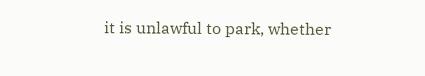it is unlawful to park, whether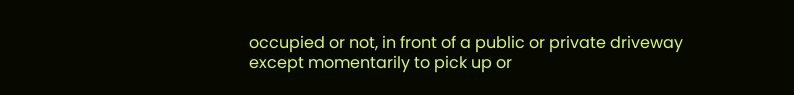occupied or not, in front of a public or private driveway except momentarily to pick up or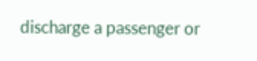discharge a passenger or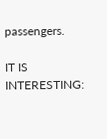passengers.

IT IS INTERESTING: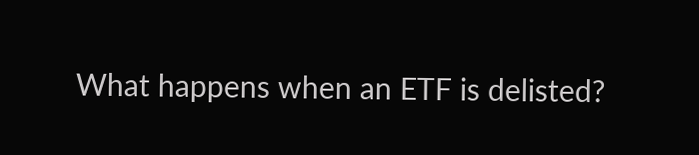What happens when an ETF is delisted?